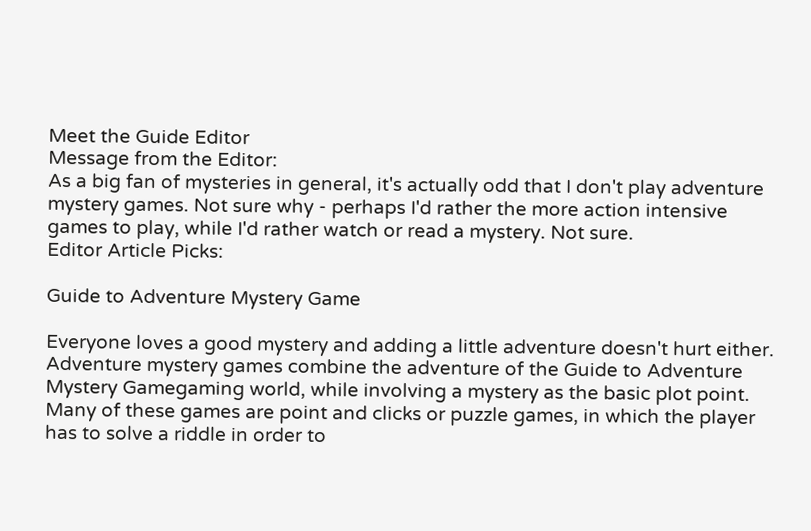Meet the Guide Editor
Message from the Editor:
As a big fan of mysteries in general, it's actually odd that I don't play adventure mystery games. Not sure why - perhaps I'd rather the more action intensive games to play, while I'd rather watch or read a mystery. Not sure.
Editor Article Picks:

Guide to Adventure Mystery Game

Everyone loves a good mystery and adding a little adventure doesn't hurt either. Adventure mystery games combine the adventure of the Guide to Adventure Mystery Gamegaming world, while involving a mystery as the basic plot point. Many of these games are point and clicks or puzzle games, in which the player has to solve a riddle in order to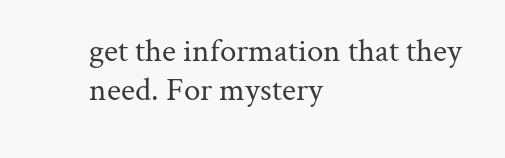get the information that they need. For mystery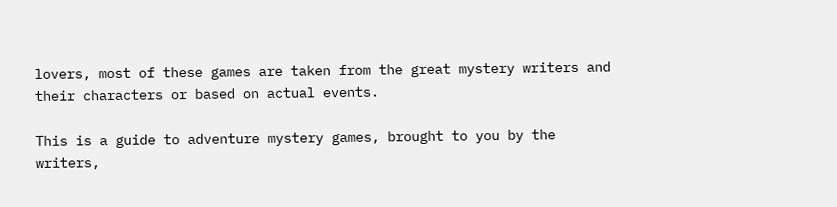lovers, most of these games are taken from the great mystery writers and their characters or based on actual events.

This is a guide to adventure mystery games, brought to you by the writers,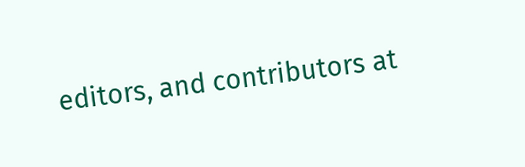editors, and contributors at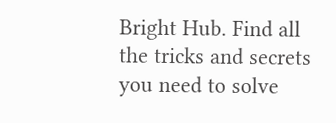Bright Hub. Find all the tricks and secrets you need to solve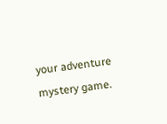your adventure mystery game.